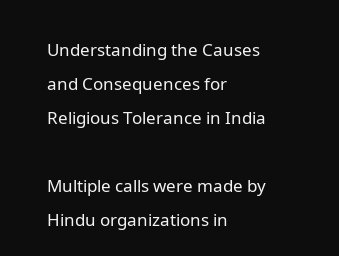Understanding the Causes and Consequences for Religious Tolerance in India

Multiple calls were made by Hindu organizations in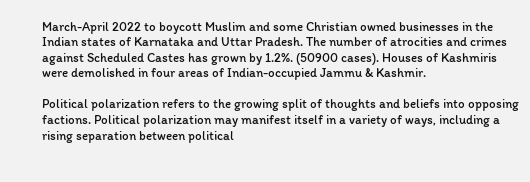March-April 2022 to boycott Muslim and some Christian owned businesses in the Indian states of Karnataka and Uttar Pradesh. The number of atrocities and crimes against Scheduled Castes has grown by 1.2%. (50900 cases). Houses of Kashmiris were demolished in four areas of Indian-occupied Jammu & Kashmir.

Political polarization refers to the growing split of thoughts and beliefs into opposing factions. Political polarization may manifest itself in a variety of ways, including a rising separation between political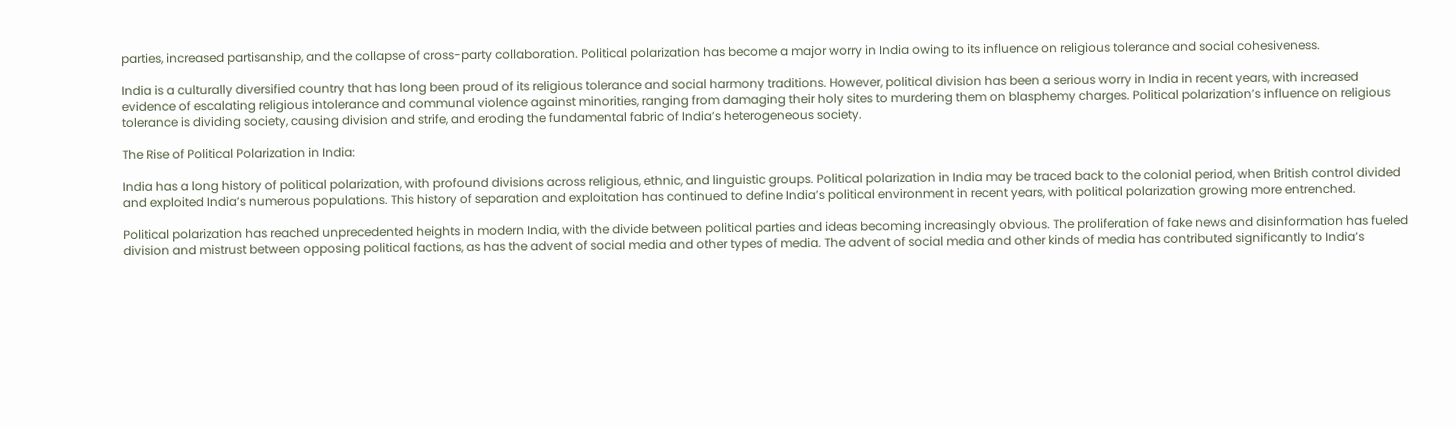parties, increased partisanship, and the collapse of cross-party collaboration. Political polarization has become a major worry in India owing to its influence on religious tolerance and social cohesiveness.

India is a culturally diversified country that has long been proud of its religious tolerance and social harmony traditions. However, political division has been a serious worry in India in recent years, with increased evidence of escalating religious intolerance and communal violence against minorities, ranging from damaging their holy sites to murdering them on blasphemy charges. Political polarization’s influence on religious tolerance is dividing society, causing division and strife, and eroding the fundamental fabric of India’s heterogeneous society.

The Rise of Political Polarization in India:

India has a long history of political polarization, with profound divisions across religious, ethnic, and linguistic groups. Political polarization in India may be traced back to the colonial period, when British control divided and exploited India’s numerous populations. This history of separation and exploitation has continued to define India’s political environment in recent years, with political polarization growing more entrenched.

Political polarization has reached unprecedented heights in modern India, with the divide between political parties and ideas becoming increasingly obvious. The proliferation of fake news and disinformation has fueled division and mistrust between opposing political factions, as has the advent of social media and other types of media. The advent of social media and other kinds of media has contributed significantly to India’s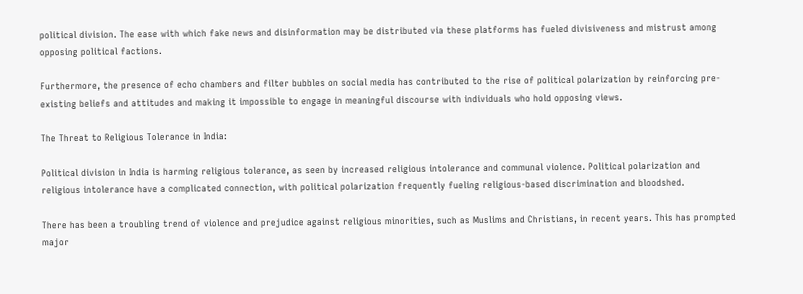political division. The ease with which fake news and disinformation may be distributed via these platforms has fueled divisiveness and mistrust among opposing political factions.

Furthermore, the presence of echo chambers and filter bubbles on social media has contributed to the rise of political polarization by reinforcing pre-existing beliefs and attitudes and making it impossible to engage in meaningful discourse with individuals who hold opposing views.

The Threat to Religious Tolerance in India:

Political division in India is harming religious tolerance, as seen by increased religious intolerance and communal violence. Political polarization and religious intolerance have a complicated connection, with political polarization frequently fueling religious-based discrimination and bloodshed.

There has been a troubling trend of violence and prejudice against religious minorities, such as Muslims and Christians, in recent years. This has prompted major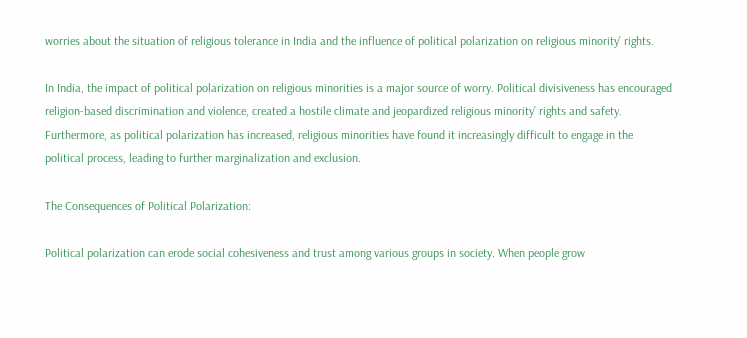worries about the situation of religious tolerance in India and the influence of political polarization on religious minority’ rights.

In India, the impact of political polarization on religious minorities is a major source of worry. Political divisiveness has encouraged religion-based discrimination and violence, created a hostile climate and jeopardized religious minority’ rights and safety. Furthermore, as political polarization has increased, religious minorities have found it increasingly difficult to engage in the political process, leading to further marginalization and exclusion.

The Consequences of Political Polarization:

Political polarization can erode social cohesiveness and trust among various groups in society. When people grow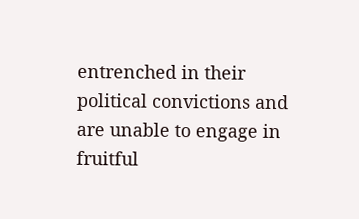entrenched in their political convictions and are unable to engage in fruitful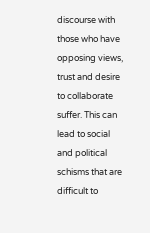discourse with those who have opposing views, trust and desire to collaborate suffer. This can lead to social and political schisms that are difficult to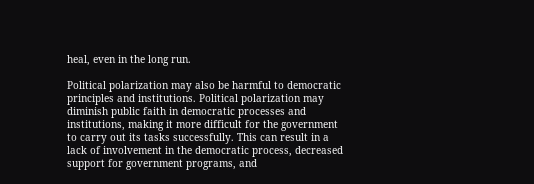heal, even in the long run.

Political polarization may also be harmful to democratic principles and institutions. Political polarization may diminish public faith in democratic processes and institutions, making it more difficult for the government to carry out its tasks successfully. This can result in a lack of involvement in the democratic process, decreased support for government programs, and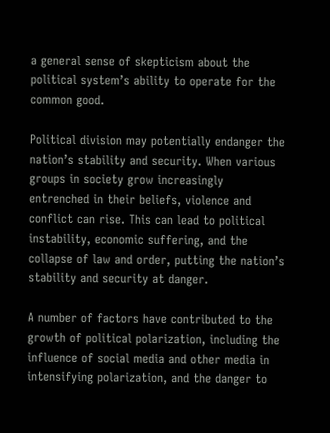a general sense of skepticism about the political system’s ability to operate for the common good.

Political division may potentially endanger the nation’s stability and security. When various groups in society grow increasingly entrenched in their beliefs, violence and conflict can rise. This can lead to political instability, economic suffering, and the collapse of law and order, putting the nation’s stability and security at danger.

A number of factors have contributed to the growth of political polarization, including the influence of social media and other media in intensifying polarization, and the danger to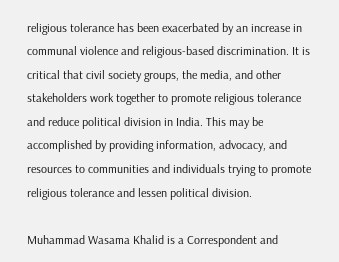religious tolerance has been exacerbated by an increase in communal violence and religious-based discrimination. It is critical that civil society groups, the media, and other stakeholders work together to promote religious tolerance and reduce political division in India. This may be accomplished by providing information, advocacy, and resources to communities and individuals trying to promote religious tolerance and lessen political division.

Muhammad Wasama Khalid is a Correspondent and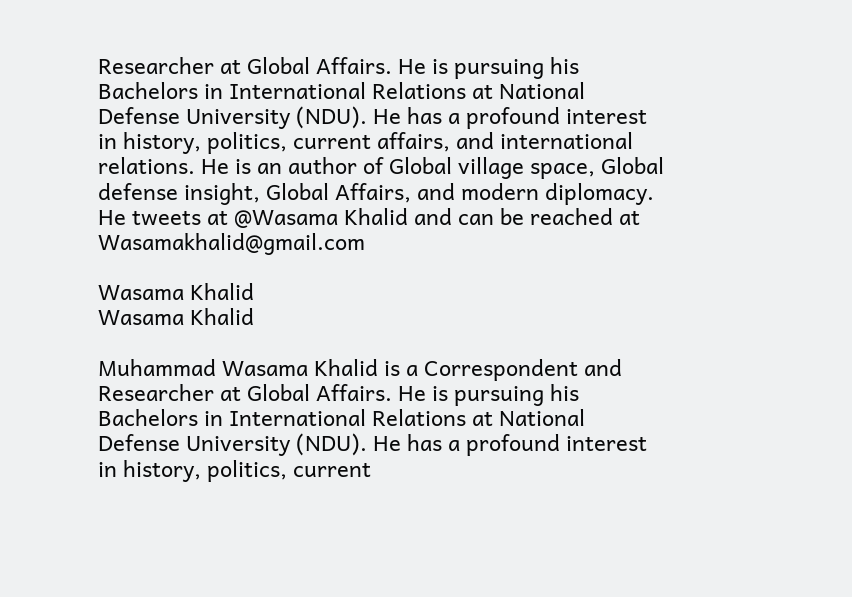Researcher at Global Affairs. He is pursuing his Bachelors in International Relations at National Defense University (NDU). He has a profound interest in history, politics, current affairs, and international relations. He is an author of Global village space, Global defense insight, Global Affairs, and modern diplomacy. He tweets at @Wasama Khalid and can be reached at Wasamakhalid@gmail.com

Wasama Khalid
Wasama Khalid

Muhammad Wasama Khalid is a Correspondent and Researcher at Global Affairs. He is pursuing his Bachelors in International Relations at National Defense University (NDU). He has a profound interest in history, politics, current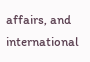affairs, and international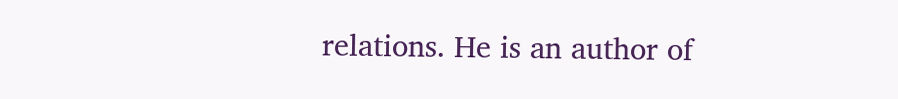relations. He is an author of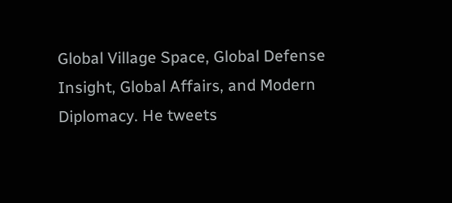Global Village Space, Global Defense Insight, Global Affairs, and Modern Diplomacy. He tweets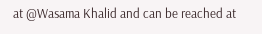at @Wasama Khalid and can be reached at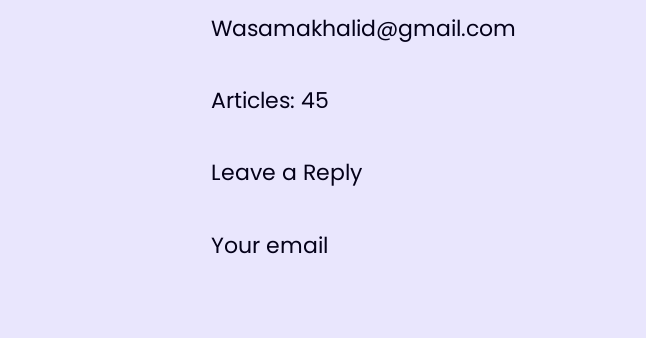Wasamakhalid@gmail.com

Articles: 45

Leave a Reply

Your email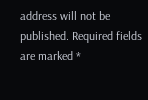address will not be published. Required fields are marked *